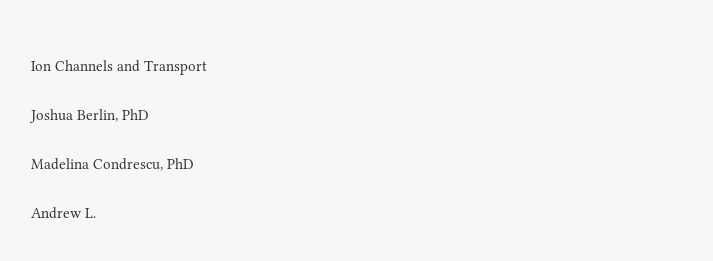Ion Channels and Transport

Joshua Berlin, PhD

Madelina Condrescu, PhD

Andrew L.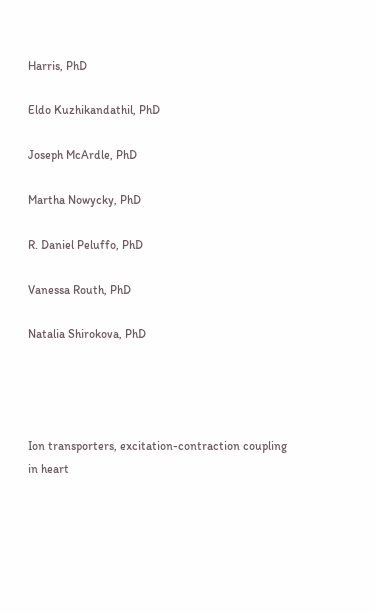Harris, PhD

Eldo Kuzhikandathil, PhD

Joseph McArdle, PhD

Martha Nowycky, PhD

R. Daniel Peluffo, PhD

Vanessa Routh, PhD

Natalia Shirokova, PhD




Ion transporters, excitation-contraction coupling in heart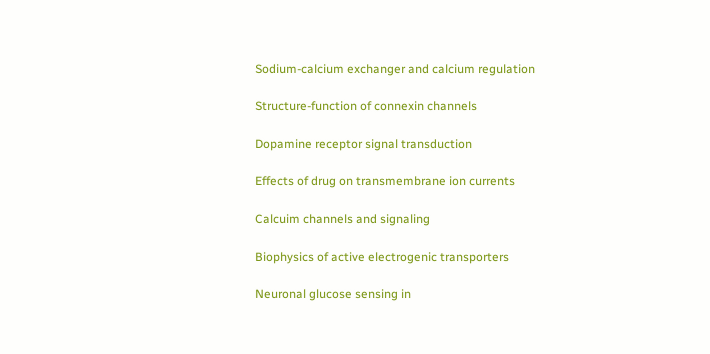Sodium-calcium exchanger and calcium regulation

Structure-function of connexin channels

Dopamine receptor signal transduction

Effects of drug on transmembrane ion currents

Calcuim channels and signaling

Biophysics of active electrogenic transporters

Neuronal glucose sensing in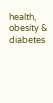health, obesity & diabetes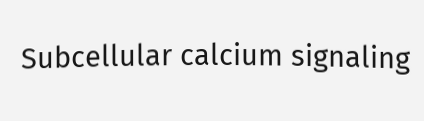Subcellular calcium signaling